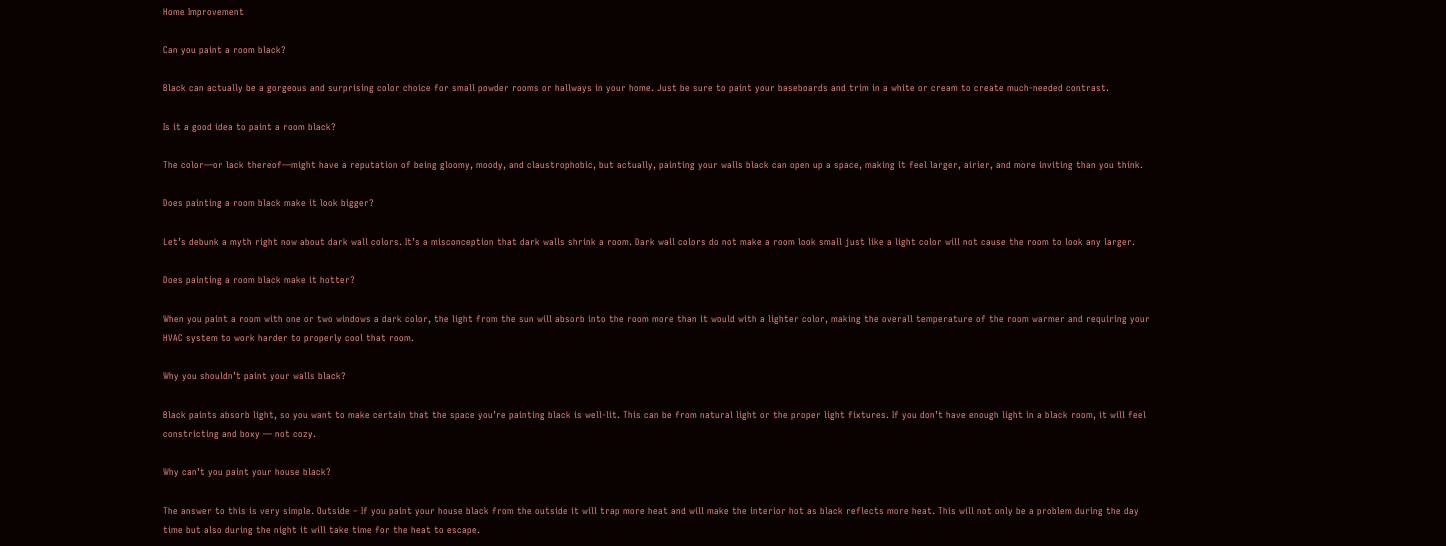Home Improvement

Can you paint a room black?

Black can actually be a gorgeous and surprising color choice for small powder rooms or hallways in your home. Just be sure to paint your baseboards and trim in a white or cream to create much-needed contrast.

Is it a good idea to paint a room black?

The color—or lack thereof—might have a reputation of being gloomy, moody, and claustrophobic, but actually, painting your walls black can open up a space, making it feel larger, airier, and more inviting than you think.

Does painting a room black make it look bigger?

Let’s debunk a myth right now about dark wall colors. It’s a misconception that dark walls shrink a room. Dark wall colors do not make a room look small just like a light color will not cause the room to look any larger.

Does painting a room black make it hotter?

When you paint a room with one or two windows a dark color, the light from the sun will absorb into the room more than it would with a lighter color, making the overall temperature of the room warmer and requiring your HVAC system to work harder to properly cool that room.

Why you shouldn’t paint your walls black?

Black paints absorb light, so you want to make certain that the space you’re painting black is well-lit. This can be from natural light or the proper light fixtures. If you don’t have enough light in a black room, it will feel constricting and boxy — not cozy.

Why can’t you paint your house black?

The answer to this is very simple. Outside – If you paint your house black from the outside it will trap more heat and will make the interior hot as black reflects more heat. This will not only be a problem during the day time but also during the night it will take time for the heat to escape.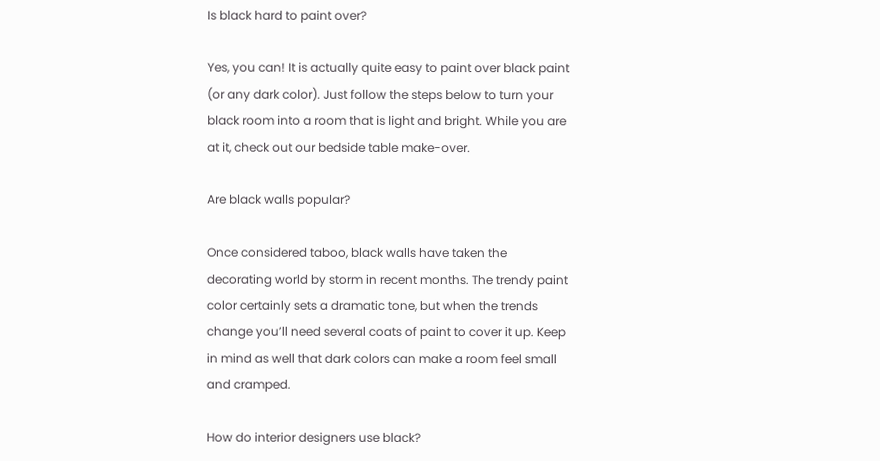Is black hard to paint over?

Yes, you can! It is actually quite easy to paint over black paint (or any dark color). Just follow the steps below to turn your black room into a room that is light and bright. While you are at it, check out our bedside table make-over.

Are black walls popular?

Once considered taboo, black walls have taken the decorating world by storm in recent months. The trendy paint color certainly sets a dramatic tone, but when the trends change you’ll need several coats of paint to cover it up. Keep in mind as well that dark colors can make a room feel small and cramped.

How do interior designers use black?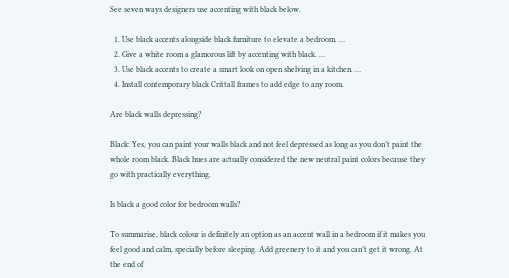See seven ways designers use accenting with black below.

  1. Use black accents alongside black furniture to elevate a bedroom. …
  2. Give a white room a glamorous lift by accenting with black. …
  3. Use black accents to create a smart look on open shelving in a kitchen. …
  4. Install contemporary black Crittall frames to add edge to any room.

Are black walls depressing?

Black: Yes, you can paint your walls black and not feel depressed as long as you don’t paint the whole room black. Black hues are actually considered the new neutral paint colors because they go with practically everything.

Is black a good color for bedroom walls?

To summarise, black colour is definitely an option as an accent wall in a bedroom if it makes you feel good and calm, specially before sleeping. Add greenery to it and you can’t get it wrong. At the end of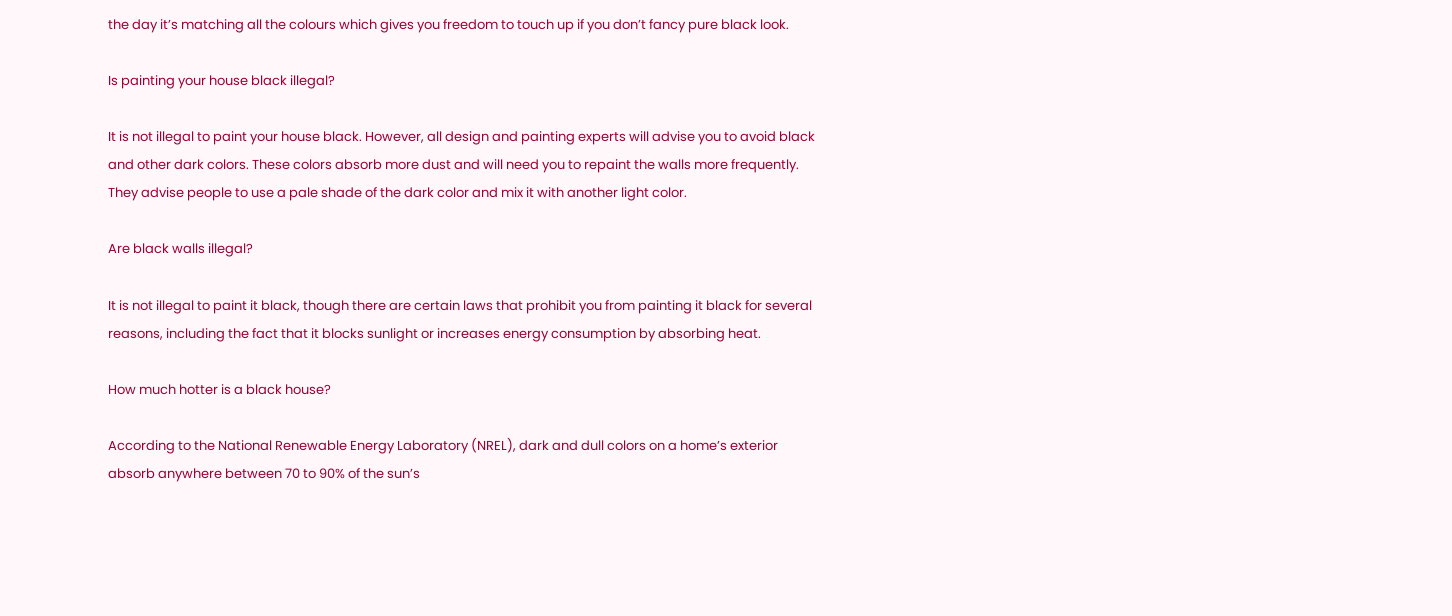the day it’s matching all the colours which gives you freedom to touch up if you don’t fancy pure black look.

Is painting your house black illegal?

It is not illegal to paint your house black. However, all design and painting experts will advise you to avoid black and other dark colors. These colors absorb more dust and will need you to repaint the walls more frequently. They advise people to use a pale shade of the dark color and mix it with another light color.

Are black walls illegal?

It is not illegal to paint it black, though there are certain laws that prohibit you from painting it black for several reasons, including the fact that it blocks sunlight or increases energy consumption by absorbing heat.

How much hotter is a black house?

According to the National Renewable Energy Laboratory (NREL), dark and dull colors on a home’s exterior absorb anywhere between 70 to 90% of the sun’s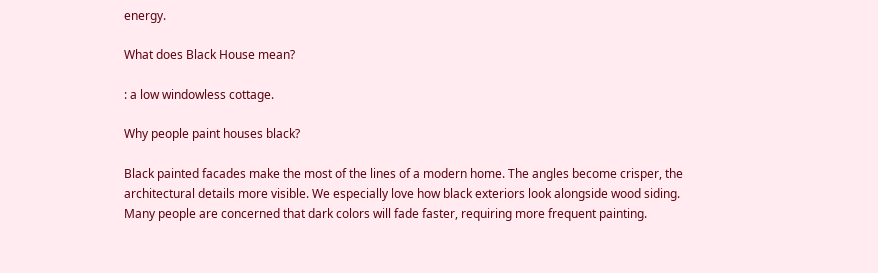energy.

What does Black House mean?

: a low windowless cottage.

Why people paint houses black?

Black painted facades make the most of the lines of a modern home. The angles become crisper, the architectural details more visible. We especially love how black exteriors look alongside wood siding. Many people are concerned that dark colors will fade faster, requiring more frequent painting.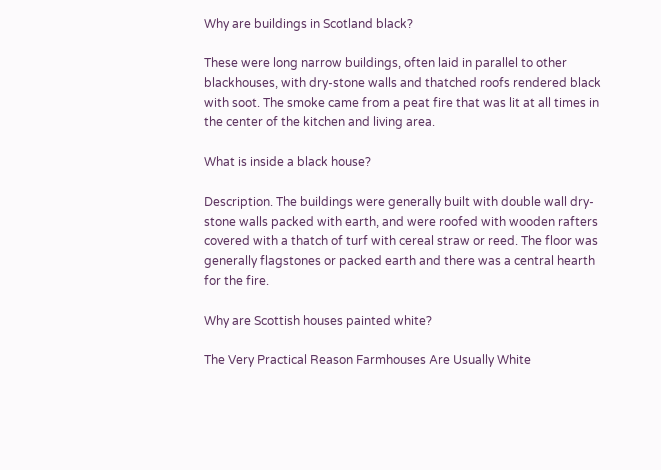Why are buildings in Scotland black?

These were long narrow buildings, often laid in parallel to other blackhouses, with dry-stone walls and thatched roofs rendered black with soot. The smoke came from a peat fire that was lit at all times in the center of the kitchen and living area.

What is inside a black house?

Description. The buildings were generally built with double wall dry-stone walls packed with earth, and were roofed with wooden rafters covered with a thatch of turf with cereal straw or reed. The floor was generally flagstones or packed earth and there was a central hearth for the fire.

Why are Scottish houses painted white?

The Very Practical Reason Farmhouses Are Usually White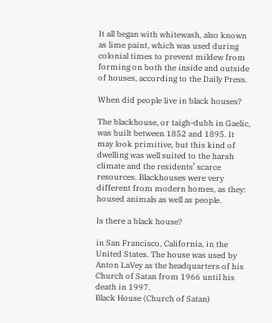It all began with whitewash, also known as lime paint, which was used during colonial times to prevent mildew from forming on both the inside and outside of houses, according to the Daily Press.

When did people live in black houses?

The blackhouse, or taigh-dubh in Gaelic, was built between 1852 and 1895. It may look primitive, but this kind of dwelling was well suited to the harsh climate and the residents’ scarce resources. Blackhouses were very different from modern homes, as they: housed animals as well as people.

Is there a black house?

in San Francisco, California, in the United States. The house was used by Anton LaVey as the headquarters of his Church of Satan from 1966 until his death in 1997.
Black House (Church of Satan)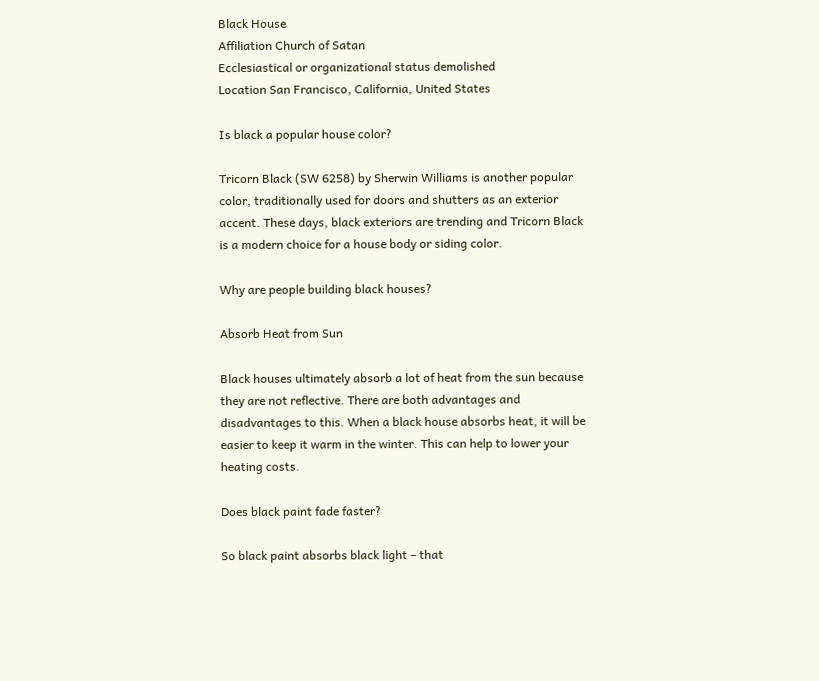Black House
Affiliation Church of Satan
Ecclesiastical or organizational status demolished
Location San Francisco, California, United States

Is black a popular house color?

Tricorn Black (SW 6258) by Sherwin Williams is another popular color, traditionally used for doors and shutters as an exterior accent. These days, black exteriors are trending and Tricorn Black is a modern choice for a house body or siding color.

Why are people building black houses?

Absorb Heat from Sun

Black houses ultimately absorb a lot of heat from the sun because they are not reflective. There are both advantages and disadvantages to this. When a black house absorbs heat, it will be easier to keep it warm in the winter. This can help to lower your heating costs.

Does black paint fade faster?

So black paint absorbs black light – that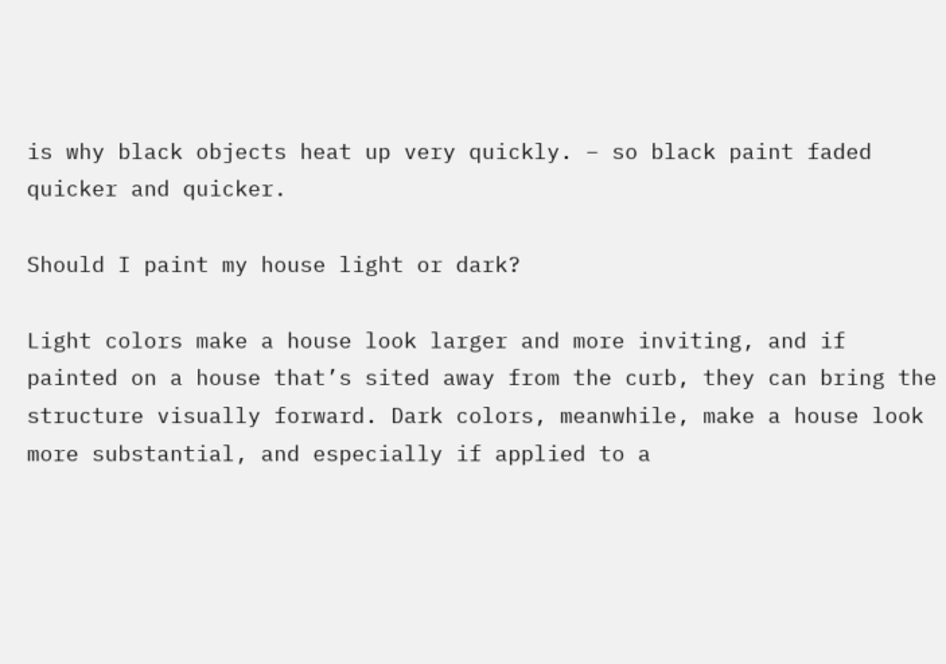is why black objects heat up very quickly. – so black paint faded quicker and quicker.

Should I paint my house light or dark?

Light colors make a house look larger and more inviting, and if painted on a house that’s sited away from the curb, they can bring the structure visually forward. Dark colors, meanwhile, make a house look more substantial, and especially if applied to a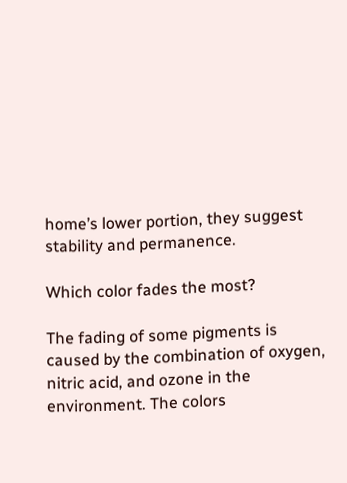home’s lower portion, they suggest stability and permanence.

Which color fades the most?

The fading of some pigments is caused by the combination of oxygen, nitric acid, and ozone in the environment. The colors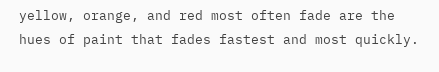yellow, orange, and red most often fade are the hues of paint that fades fastest and most quickly.